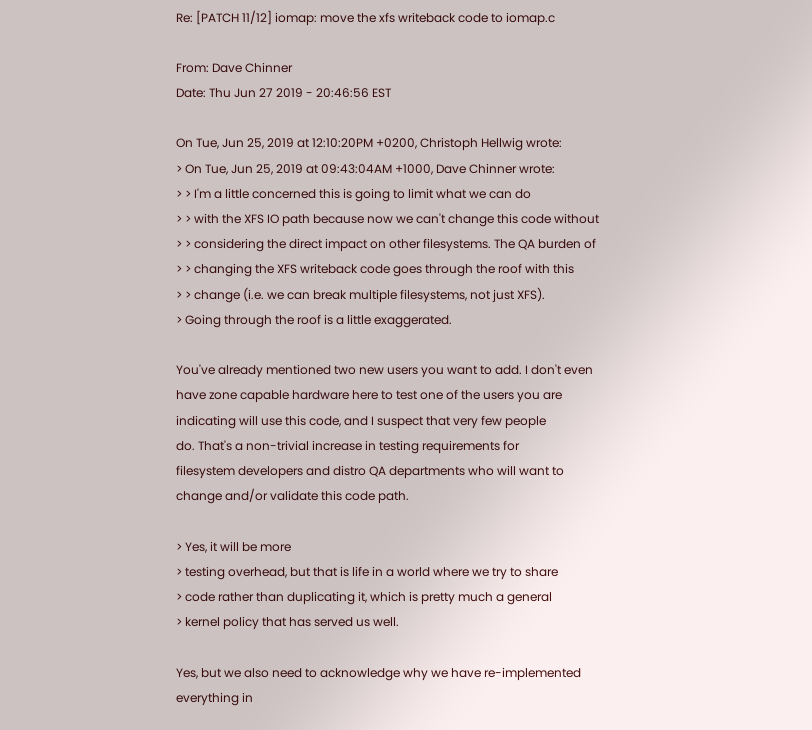Re: [PATCH 11/12] iomap: move the xfs writeback code to iomap.c

From: Dave Chinner
Date: Thu Jun 27 2019 - 20:46:56 EST

On Tue, Jun 25, 2019 at 12:10:20PM +0200, Christoph Hellwig wrote:
> On Tue, Jun 25, 2019 at 09:43:04AM +1000, Dave Chinner wrote:
> > I'm a little concerned this is going to limit what we can do
> > with the XFS IO path because now we can't change this code without
> > considering the direct impact on other filesystems. The QA burden of
> > changing the XFS writeback code goes through the roof with this
> > change (i.e. we can break multiple filesystems, not just XFS).
> Going through the roof is a little exaggerated.

You've already mentioned two new users you want to add. I don't even
have zone capable hardware here to test one of the users you are
indicating will use this code, and I suspect that very few people
do. That's a non-trivial increase in testing requirements for
filesystem developers and distro QA departments who will want to
change and/or validate this code path.

> Yes, it will be more
> testing overhead, but that is life in a world where we try to share
> code rather than duplicating it, which is pretty much a general
> kernel policy that has served us well.

Yes, but we also need to acknowledge why we have re-implemented
everything in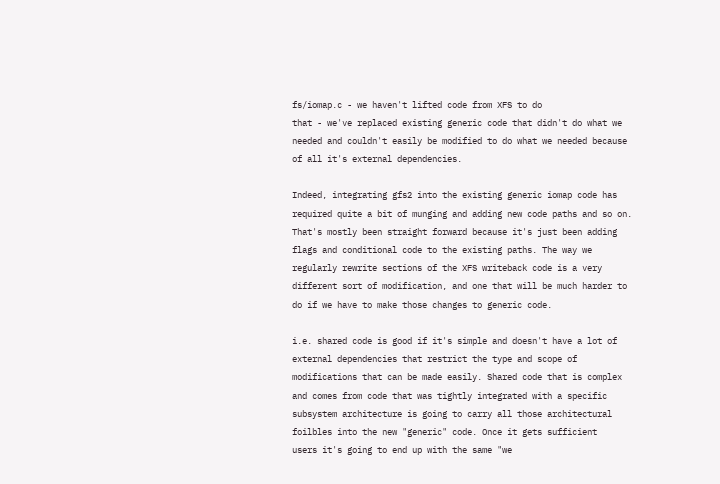fs/iomap.c - we haven't lifted code from XFS to do
that - we've replaced existing generic code that didn't do what we
needed and couldn't easily be modified to do what we needed because
of all it's external dependencies.

Indeed, integrating gfs2 into the existing generic iomap code has
required quite a bit of munging and adding new code paths and so on.
That's mostly been straight forward because it's just been adding
flags and conditional code to the existing paths. The way we
regularly rewrite sections of the XFS writeback code is a very
different sort of modification, and one that will be much harder to
do if we have to make those changes to generic code.

i.e. shared code is good if it's simple and doesn't have a lot of
external dependencies that restrict the type and scope of
modifications that can be made easily. Shared code that is complex
and comes from code that was tightly integrated with a specific
subsystem architecture is going to carry all those architectural
foilbles into the new "generic" code. Once it gets sufficient
users it's going to end up with the same "we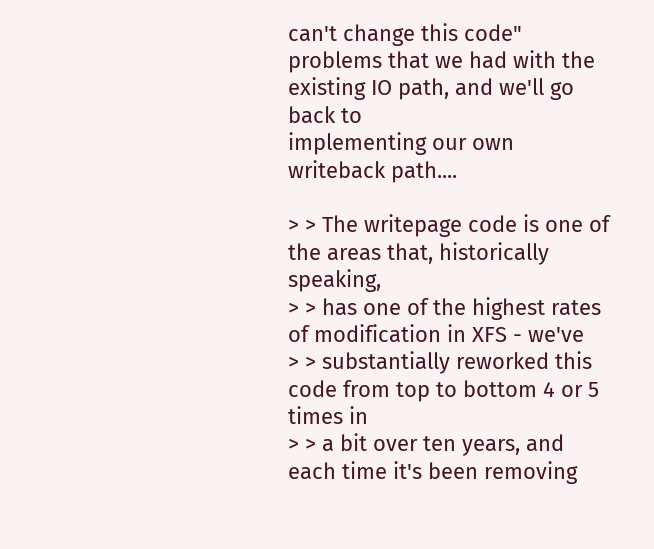can't change this code"
problems that we had with the existing IO path, and we'll go back to
implementing our own writeback path....

> > The writepage code is one of the areas that, historically speaking,
> > has one of the highest rates of modification in XFS - we've
> > substantially reworked this code from top to bottom 4 or 5 times in
> > a bit over ten years, and each time it's been removing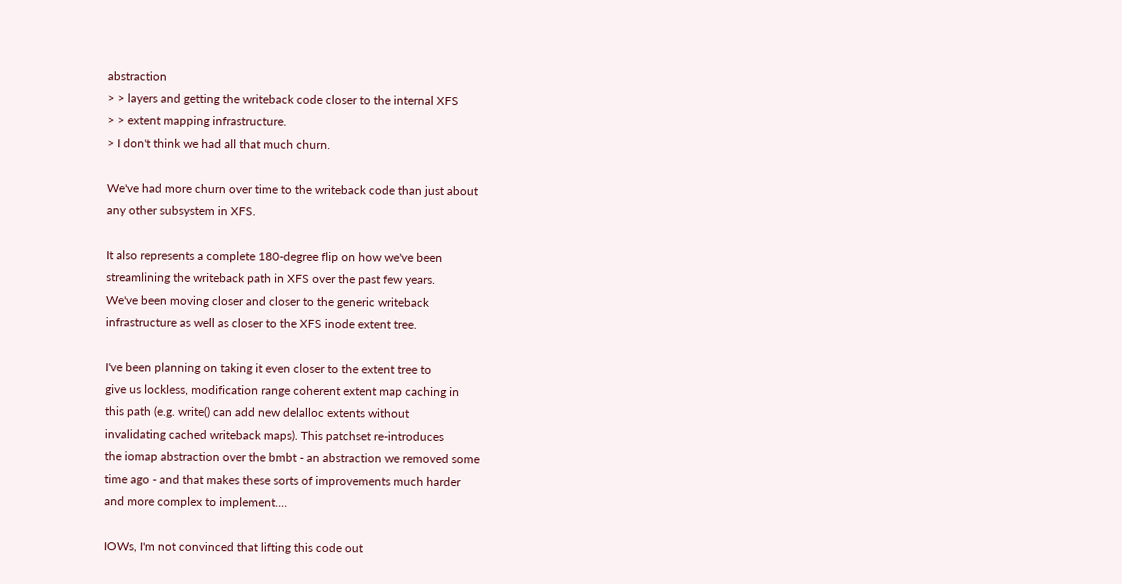abstraction
> > layers and getting the writeback code closer to the internal XFS
> > extent mapping infrastructure.
> I don't think we had all that much churn.

We've had more churn over time to the writeback code than just about
any other subsystem in XFS.

It also represents a complete 180-degree flip on how we've been
streamlining the writeback path in XFS over the past few years.
We've been moving closer and closer to the generic writeback
infrastructure as well as closer to the XFS inode extent tree.

I've been planning on taking it even closer to the extent tree to
give us lockless, modification range coherent extent map caching in
this path (e.g. write() can add new delalloc extents without
invalidating cached writeback maps). This patchset re-introduces
the iomap abstraction over the bmbt - an abstraction we removed some
time ago - and that makes these sorts of improvements much harder
and more complex to implement....

IOWs, I'm not convinced that lifting this code out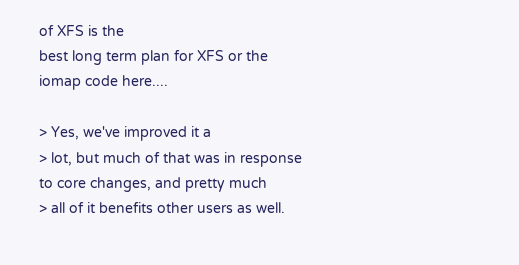of XFS is the
best long term plan for XFS or the iomap code here....

> Yes, we've improved it a
> lot, but much of that was in response to core changes, and pretty much
> all of it benefits other users as well.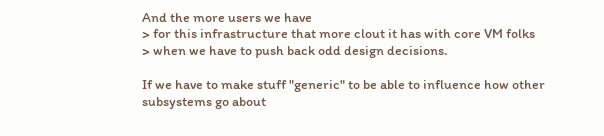And the more users we have
> for this infrastructure that more clout it has with core VM folks
> when we have to push back odd design decisions.

If we have to make stuff "generic" to be able to influence how other
subsystems go about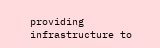providing infrastructure to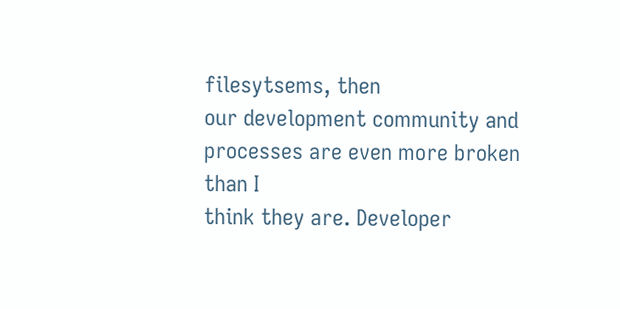filesytsems, then
our development community and processes are even more broken than I
think they are. Developer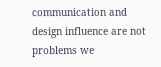communication and design influence are not
problems we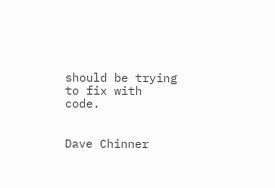should be trying to fix with code.


Dave Chinner